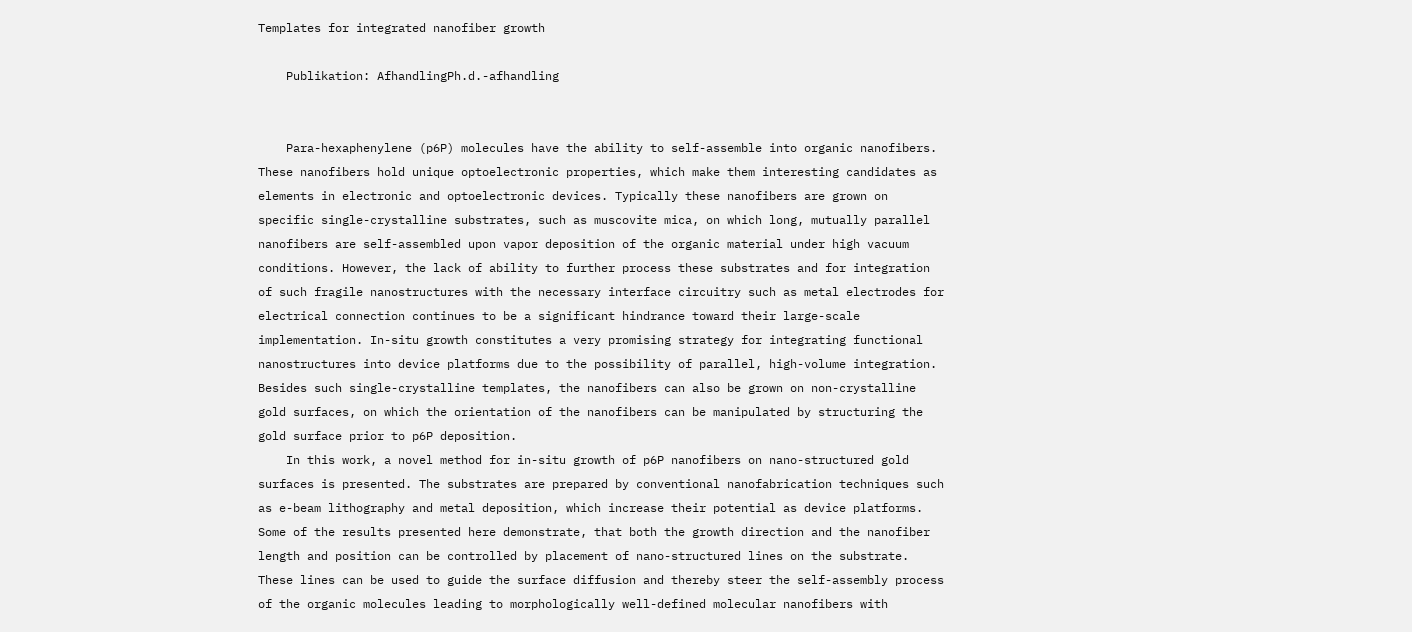Templates for integrated nanofiber growth

    Publikation: AfhandlingPh.d.-afhandling


    Para-hexaphenylene (p6P) molecules have the ability to self-assemble into organic nanofibers. These nanofibers hold unique optoelectronic properties, which make them interesting candidates as elements in electronic and optoelectronic devices. Typically these nanofibers are grown on specific single-crystalline substrates, such as muscovite mica, on which long, mutually parallel nanofibers are self-assembled upon vapor deposition of the organic material under high vacuum conditions. However, the lack of ability to further process these substrates and for integration of such fragile nanostructures with the necessary interface circuitry such as metal electrodes for electrical connection continues to be a significant hindrance toward their large-scale implementation. In-situ growth constitutes a very promising strategy for integrating functional nanostructures into device platforms due to the possibility of parallel, high-volume integration. Besides such single-crystalline templates, the nanofibers can also be grown on non-crystalline gold surfaces, on which the orientation of the nanofibers can be manipulated by structuring the gold surface prior to p6P deposition.
    In this work, a novel method for in-situ growth of p6P nanofibers on nano-structured gold surfaces is presented. The substrates are prepared by conventional nanofabrication techniques such as e-beam lithography and metal deposition, which increase their potential as device platforms. Some of the results presented here demonstrate, that both the growth direction and the nanofiber length and position can be controlled by placement of nano-structured lines on the substrate. These lines can be used to guide the surface diffusion and thereby steer the self-assembly process of the organic molecules leading to morphologically well-defined molecular nanofibers with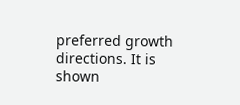preferred growth directions. It is shown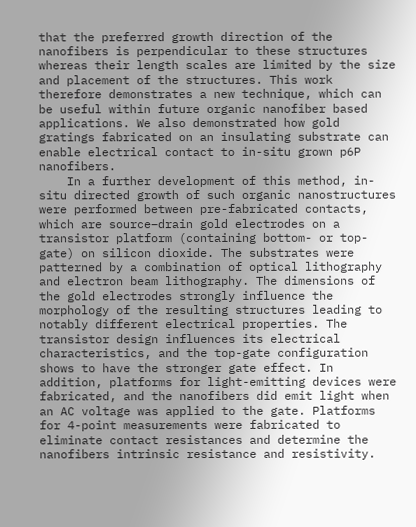that the preferred growth direction of the nanofibers is perpendicular to these structures whereas their length scales are limited by the size and placement of the structures. This work therefore demonstrates a new technique, which can be useful within future organic nanofiber based applications. We also demonstrated how gold gratings fabricated on an insulating substrate can enable electrical contact to in-situ grown p6P nanofibers.
    In a further development of this method, in-situ directed growth of such organic nanostructures were performed between pre-fabricated contacts, which are source–drain gold electrodes on a transistor platform (containing bottom- or top-gate) on silicon dioxide. The substrates were patterned by a combination of optical lithography and electron beam lithography. The dimensions of the gold electrodes strongly influence the morphology of the resulting structures leading to notably different electrical properties. The transistor design influences its electrical characteristics, and the top-gate configuration shows to have the stronger gate effect. In addition, platforms for light-emitting devices were fabricated, and the nanofibers did emit light when an AC voltage was applied to the gate. Platforms for 4-point measurements were fabricated to eliminate contact resistances and determine the nanofibers intrinsic resistance and resistivity.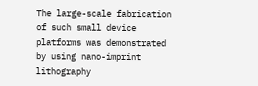The large-scale fabrication of such small device platforms was demonstrated by using nano-imprint lithography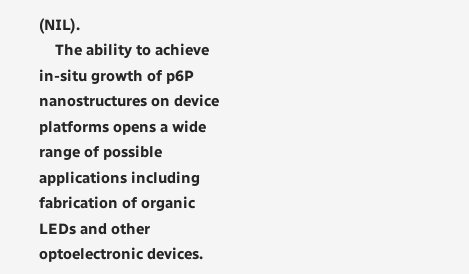(NIL).
    The ability to achieve in-situ growth of p6P nanostructures on device platforms opens a wide range of possible applications including fabrication of organic LEDs and other optoelectronic devices.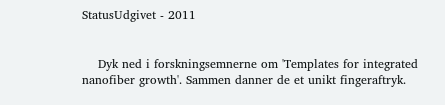StatusUdgivet - 2011


    Dyk ned i forskningsemnerne om 'Templates for integrated nanofiber growth'. Sammen danner de et unikt fingeraftryk.